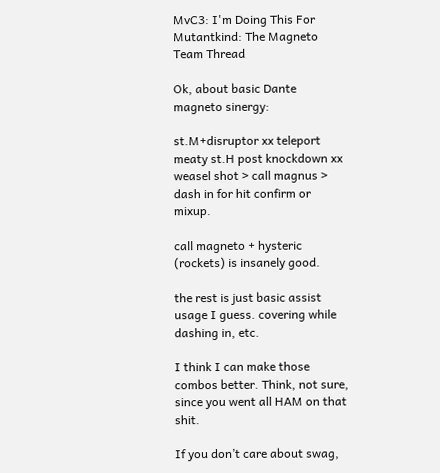MvC3: I'm Doing This For Mutantkind: The Magneto Team Thread

Ok, about basic Dante magneto sinergy:

st.M+disruptor xx teleport
meaty st.H post knockdown xx weasel shot > call magnus > dash in for hit confirm or mixup.

call magneto + hysteric (rockets) is insanely good.

the rest is just basic assist usage I guess. covering while dashing in, etc.

I think I can make those combos better. Think, not sure, since you went all HAM on that shit.

If you don’t care about swag,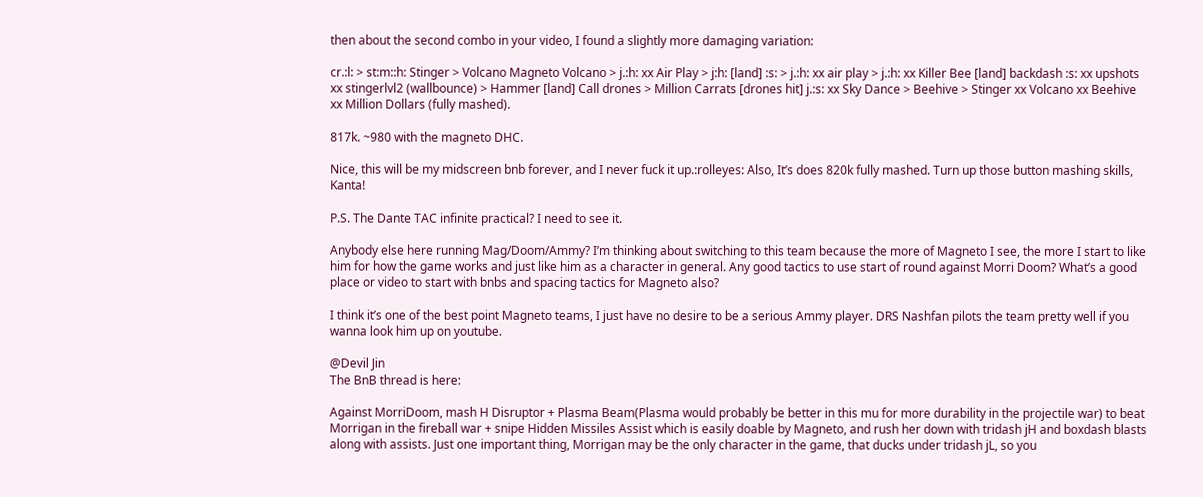then about the second combo in your video, I found a slightly more damaging variation:

cr.:l: > st:m::h: Stinger > Volcano Magneto Volcano > j.:h: xx Air Play > j:h: [land] :s: > j.:h: xx air play > j.:h: xx Killer Bee [land] backdash :s: xx upshots xx stingerlvl2 (wallbounce) > Hammer [land] Call drones > Million Carrats [drones hit] j.:s: xx Sky Dance > Beehive > Stinger xx Volcano xx Beehive xx Million Dollars (fully mashed).

817k. ~980 with the magneto DHC.

Nice, this will be my midscreen bnb forever, and I never fuck it up.:rolleyes: Also, It’s does 820k fully mashed. Turn up those button mashing skills, Kanta!

P.S. The Dante TAC infinite practical? I need to see it.

Anybody else here running Mag/Doom/Ammy? I’m thinking about switching to this team because the more of Magneto I see, the more I start to like him for how the game works and just like him as a character in general. Any good tactics to use start of round against Morri Doom? What’s a good place or video to start with bnbs and spacing tactics for Magneto also?

I think it’s one of the best point Magneto teams, I just have no desire to be a serious Ammy player. DRS Nashfan pilots the team pretty well if you wanna look him up on youtube.

@Devil Jin
The BnB thread is here:

Against MorriDoom, mash H Disruptor + Plasma Beam(Plasma would probably be better in this mu for more durability in the projectile war) to beat Morrigan in the fireball war + snipe Hidden Missiles Assist which is easily doable by Magneto, and rush her down with tridash jH and boxdash blasts along with assists. Just one important thing, Morrigan may be the only character in the game, that ducks under tridash jL, so you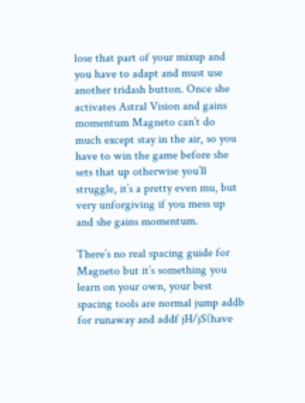lose that part of your mixup and you have to adapt and must use another tridash button. Once she activates Astral Vision and gains momentum Magneto can’t do much except stay in the air, so you have to win the game before she sets that up otherwise you’ll struggle, it’s a pretty even mu, but very unforgiving if you mess up and she gains momentum.

There’s no real spacing guide for Magneto but it’s something you learn on your own, your best spacing tools are normal jump addb for runaway and addf jH/jS(have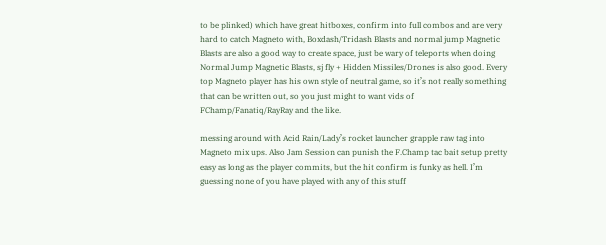to be plinked) which have great hitboxes, confirm into full combos and are very hard to catch Magneto with, Boxdash/Tridash Blasts and normal jump Magnetic Blasts are also a good way to create space, just be wary of teleports when doing Normal Jump Magnetic Blasts, sj fly + Hidden Missiles/Drones is also good. Every top Magneto player has his own style of neutral game, so it’s not really something that can be written out, so you just might to want vids of FChamp/Fanatiq/RayRay and the like.

messing around with Acid Rain/Lady’s rocket launcher grapple raw tag into Magneto mix ups. Also Jam Session can punish the F.Champ tac bait setup pretty easy as long as the player commits, but the hit confirm is funky as hell. I’m guessing none of you have played with any of this stuff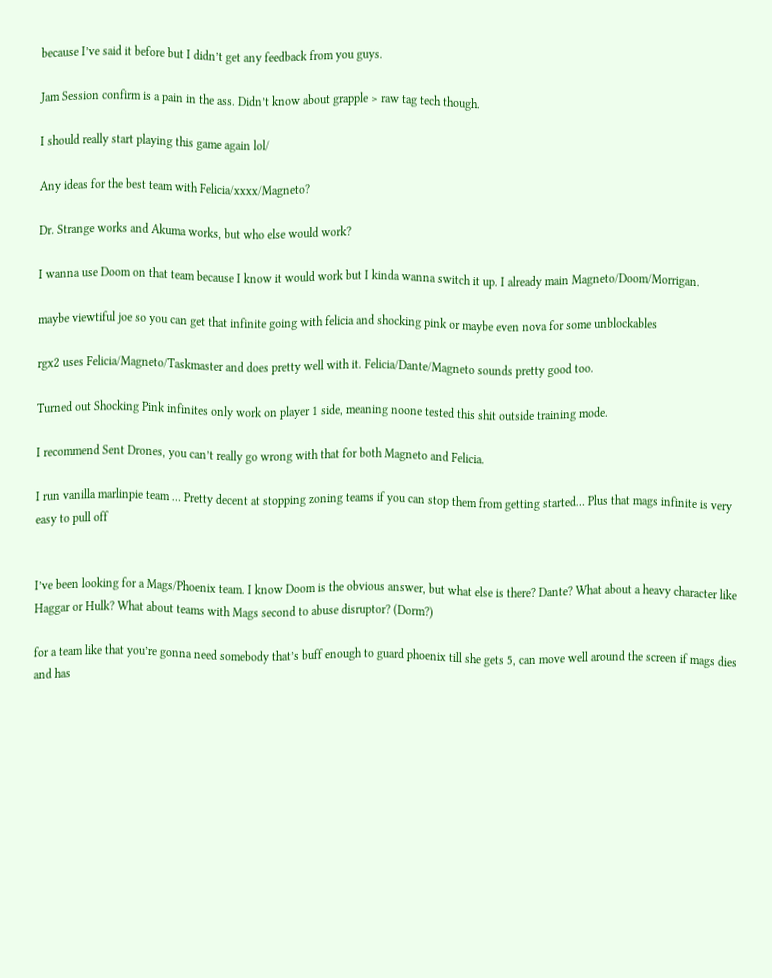because I’ve said it before but I didn’t get any feedback from you guys.

Jam Session confirm is a pain in the ass. Didn’t know about grapple > raw tag tech though.

I should really start playing this game again lol/

Any ideas for the best team with Felicia/xxxx/Magneto?

Dr. Strange works and Akuma works, but who else would work?

I wanna use Doom on that team because I know it would work but I kinda wanna switch it up. I already main Magneto/Doom/Morrigan.

maybe viewtiful joe so you can get that infinite going with felicia and shocking pink or maybe even nova for some unblockables

rgx2 uses Felicia/Magneto/Taskmaster and does pretty well with it. Felicia/Dante/Magneto sounds pretty good too.

Turned out Shocking Pink infinites only work on player 1 side, meaning noone tested this shit outside training mode.

I recommend Sent Drones, you can’t really go wrong with that for both Magneto and Felicia.

I run vanilla marlinpie team … Pretty decent at stopping zoning teams if you can stop them from getting started… Plus that mags infinite is very easy to pull off


I’ve been looking for a Mags/Phoenix team. I know Doom is the obvious answer, but what else is there? Dante? What about a heavy character like Haggar or Hulk? What about teams with Mags second to abuse disruptor? (Dorm?)

for a team like that you’re gonna need somebody that’s buff enough to guard phoenix till she gets 5, can move well around the screen if mags dies and has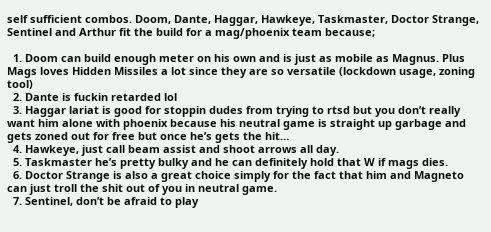self sufficient combos. Doom, Dante, Haggar, Hawkeye, Taskmaster, Doctor Strange, Sentinel and Arthur fit the build for a mag/phoenix team because;

  1. Doom can build enough meter on his own and is just as mobile as Magnus. Plus Mags loves Hidden Missiles a lot since they are so versatile (lockdown usage, zoning tool)
  2. Dante is fuckin retarded lol
  3. Haggar lariat is good for stoppin dudes from trying to rtsd but you don’t really want him alone with phoenix because his neutral game is straight up garbage and gets zoned out for free but once he’s gets the hit…
  4. Hawkeye, just call beam assist and shoot arrows all day.
  5. Taskmaster he’s pretty bulky and he can definitely hold that W if mags dies.
  6. Doctor Strange is also a great choice simply for the fact that him and Magneto can just troll the shit out of you in neutral game.
  7. Sentinel, don’t be afraid to play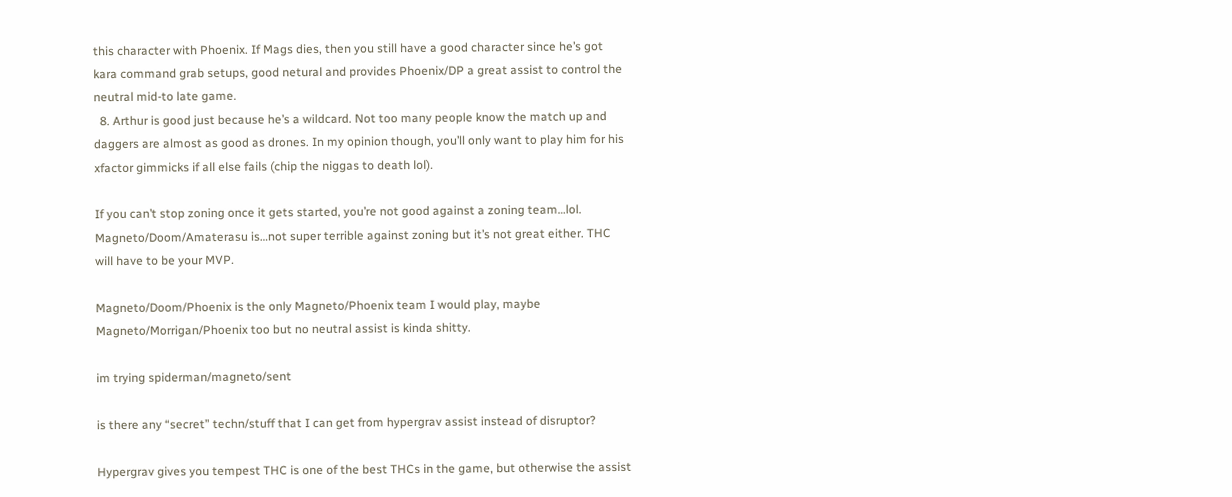this character with Phoenix. If Mags dies, then you still have a good character since he’s got kara command grab setups, good netural and provides Phoenix/DP a great assist to control the neutral mid-to late game.
  8. Arthur is good just because he’s a wildcard. Not too many people know the match up and daggers are almost as good as drones. In my opinion though, you’ll only want to play him for his xfactor gimmicks if all else fails (chip the niggas to death lol).

If you can’t stop zoning once it gets started, you’re not good against a zoning team…lol. Magneto/Doom/Amaterasu is…not super terrible against zoning but it’s not great either. THC will have to be your MVP.

Magneto/Doom/Phoenix is the only Magneto/Phoenix team I would play, maybe Magneto/Morrigan/Phoenix too but no neutral assist is kinda shitty.

im trying spiderman/magneto/sent

is there any “secret” techn/stuff that I can get from hypergrav assist instead of disruptor?

Hypergrav gives you tempest THC is one of the best THCs in the game, but otherwise the assist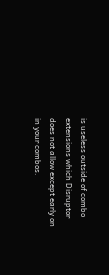is useless outside of combo extensions which Disruptor does not allow except early on in your combos.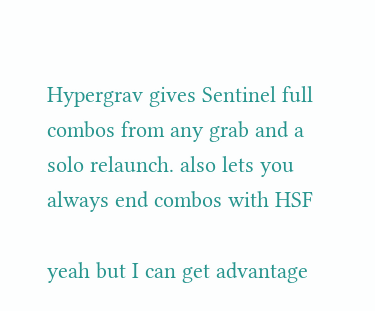Hypergrav gives Sentinel full combos from any grab and a solo relaunch. also lets you always end combos with HSF

yeah but I can get advantage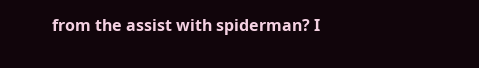from the assist with spiderman? I